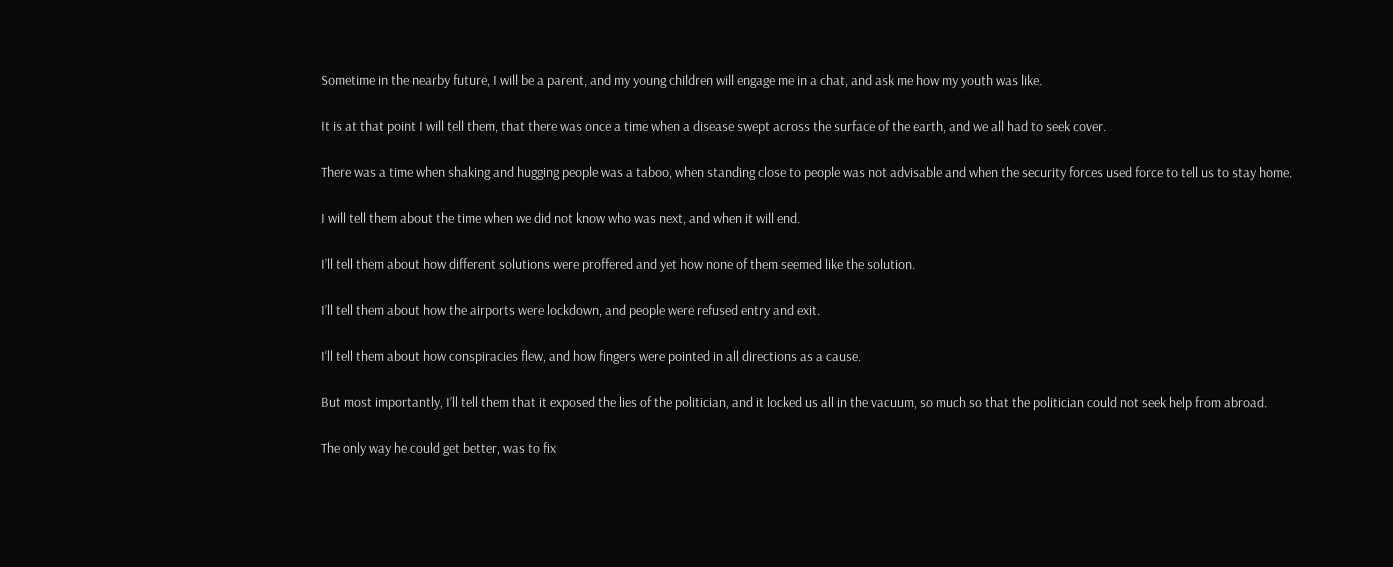Sometime in the nearby future, I will be a parent, and my young children will engage me in a chat, and ask me how my youth was like.

It is at that point I will tell them, that there was once a time when a disease swept across the surface of the earth, and we all had to seek cover.

There was a time when shaking and hugging people was a taboo, when standing close to people was not advisable and when the security forces used force to tell us to stay home.

I will tell them about the time when we did not know who was next, and when it will end.

I’ll tell them about how different solutions were proffered and yet how none of them seemed like the solution.

I’ll tell them about how the airports were lockdown, and people were refused entry and exit.

I‘ll tell them about how conspiracies flew, and how fingers were pointed in all directions as a cause.

But most importantly, I’ll tell them that it exposed the lies of the politician, and it locked us all in the vacuum, so much so that the politician could not seek help from abroad.

The only way he could get better, was to fix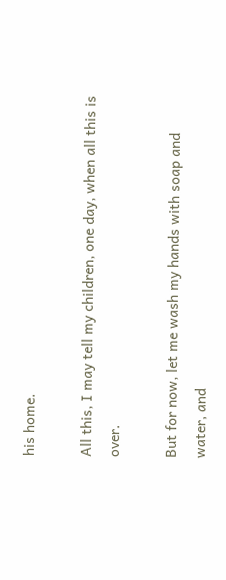his home.

All this, I may tell my children, one day, when all this is over.

But for now, let me wash my hands with soap and water, and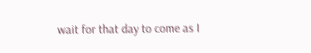wait for that day to come as I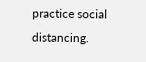practice social distancing.